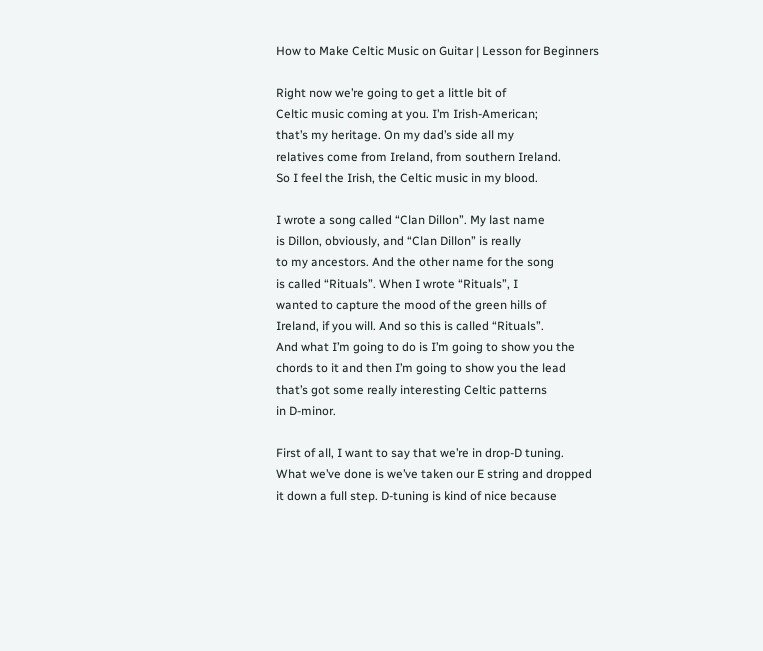How to Make Celtic Music on Guitar | Lesson for Beginners

Right now we’re going to get a little bit of
Celtic music coming at you. I’m Irish-American;
that’s my heritage. On my dad’s side all my
relatives come from Ireland, from southern Ireland.
So I feel the Irish, the Celtic music in my blood.

I wrote a song called “Clan Dillon”. My last name
is Dillon, obviously, and “Clan Dillon” is really
to my ancestors. And the other name for the song
is called “Rituals”. When I wrote “Rituals”, I
wanted to capture the mood of the green hills of
Ireland, if you will. And so this is called “Rituals”.
And what I’m going to do is I’m going to show you the
chords to it and then I’m going to show you the lead
that’s got some really interesting Celtic patterns
in D-minor.

First of all, I want to say that we’re in drop-D tuning.
What we’ve done is we’ve taken our E string and dropped
it down a full step. D-tuning is kind of nice because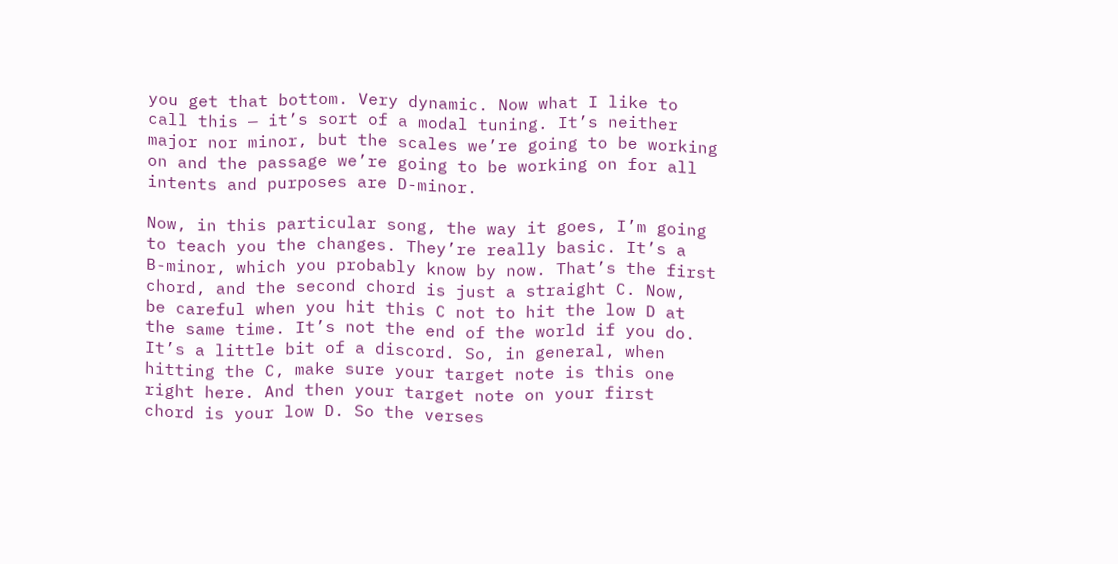you get that bottom. Very dynamic. Now what I like to
call this — it’s sort of a modal tuning. It’s neither
major nor minor, but the scales we’re going to be working
on and the passage we’re going to be working on for all
intents and purposes are D-minor.

Now, in this particular song, the way it goes, I’m going
to teach you the changes. They’re really basic. It’s a
B-minor, which you probably know by now. That’s the first
chord, and the second chord is just a straight C. Now,
be careful when you hit this C not to hit the low D at
the same time. It’s not the end of the world if you do.
It’s a little bit of a discord. So, in general, when
hitting the C, make sure your target note is this one
right here. And then your target note on your first
chord is your low D. So the verses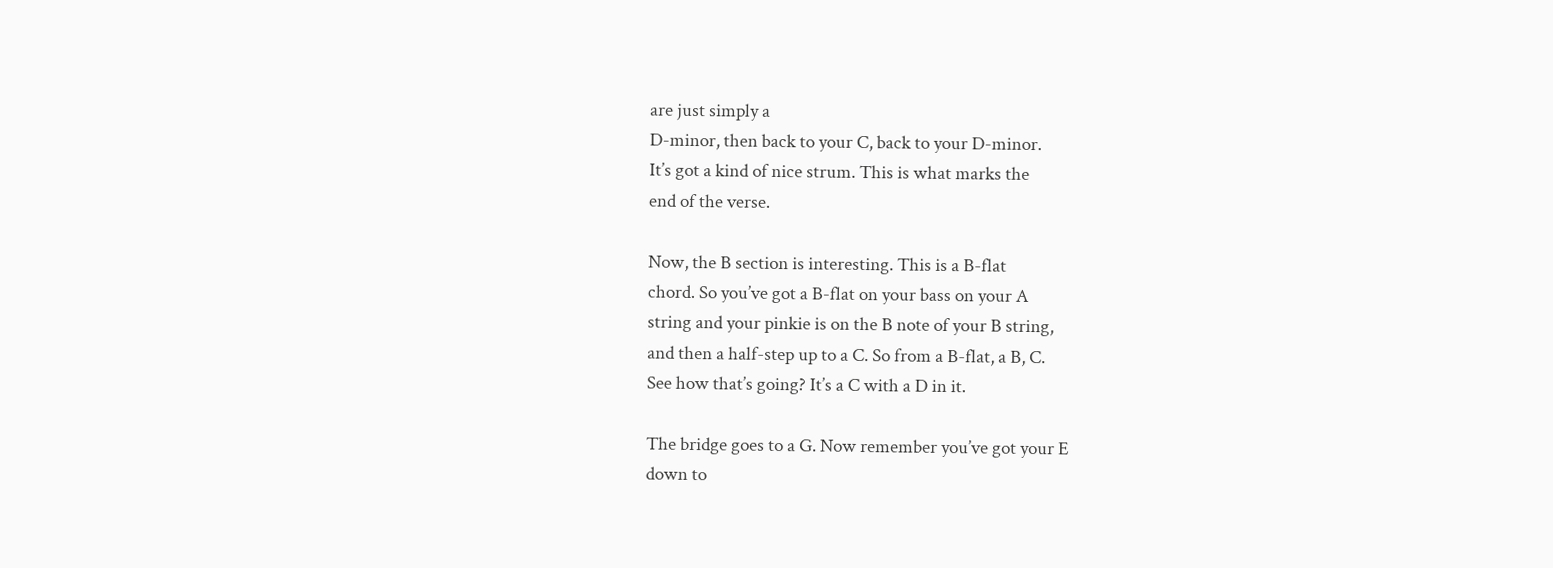are just simply a
D-minor, then back to your C, back to your D-minor.
It’s got a kind of nice strum. This is what marks the
end of the verse.

Now, the B section is interesting. This is a B-flat
chord. So you’ve got a B-flat on your bass on your A
string and your pinkie is on the B note of your B string,
and then a half-step up to a C. So from a B-flat, a B, C.
See how that’s going? It’s a C with a D in it.

The bridge goes to a G. Now remember you’ve got your E
down to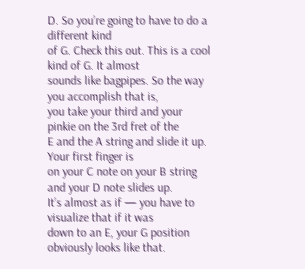D. So you’re going to have to do a different kind
of G. Check this out. This is a cool kind of G. It almost
sounds like bagpipes. So the way you accomplish that is,
you take your third and your pinkie on the 3rd fret of the
E and the A string and slide it up. Your first finger is
on your C note on your B string and your D note slides up.
It’s almost as if — you have to visualize that if it was
down to an E, your G position obviously looks like that.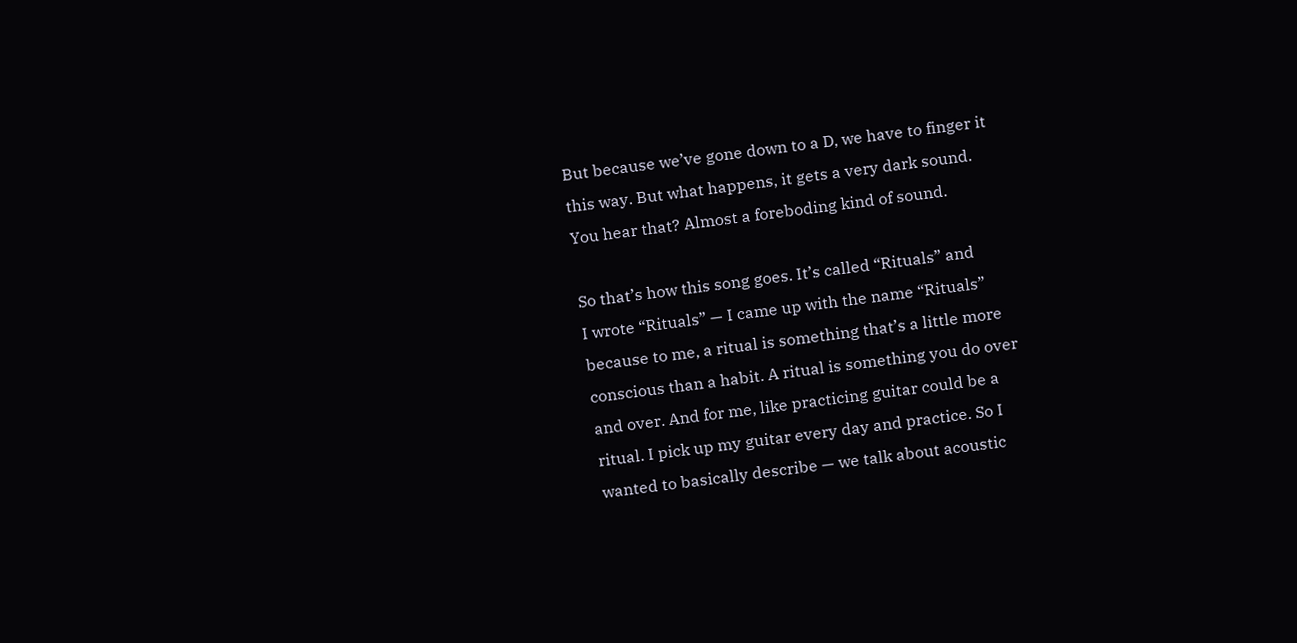But because we’ve gone down to a D, we have to finger it
this way. But what happens, it gets a very dark sound.
You hear that? Almost a foreboding kind of sound.

So that’s how this song goes. It’s called “Rituals” and
I wrote “Rituals” — I came up with the name “Rituals”
because to me, a ritual is something that’s a little more
conscious than a habit. A ritual is something you do over
and over. And for me, like practicing guitar could be a
ritual. I pick up my guitar every day and practice. So I
wanted to basically describe — we talk about acoustic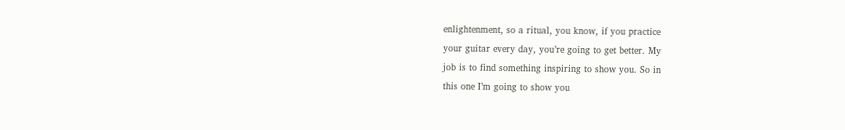enlightenment, so a ritual, you know, if you practice
your guitar every day, you’re going to get better. My
job is to find something inspiring to show you. So in
this one I’m going to show you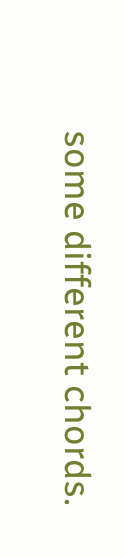some different chords.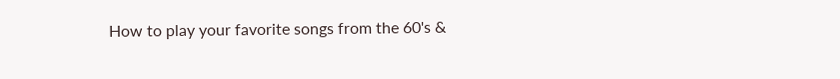How to play your favorite songs from the 60's &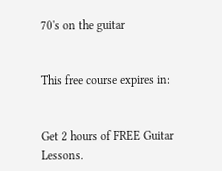70's on the guitar


This free course expires in:


Get 2 hours of FREE Guitar Lessons.